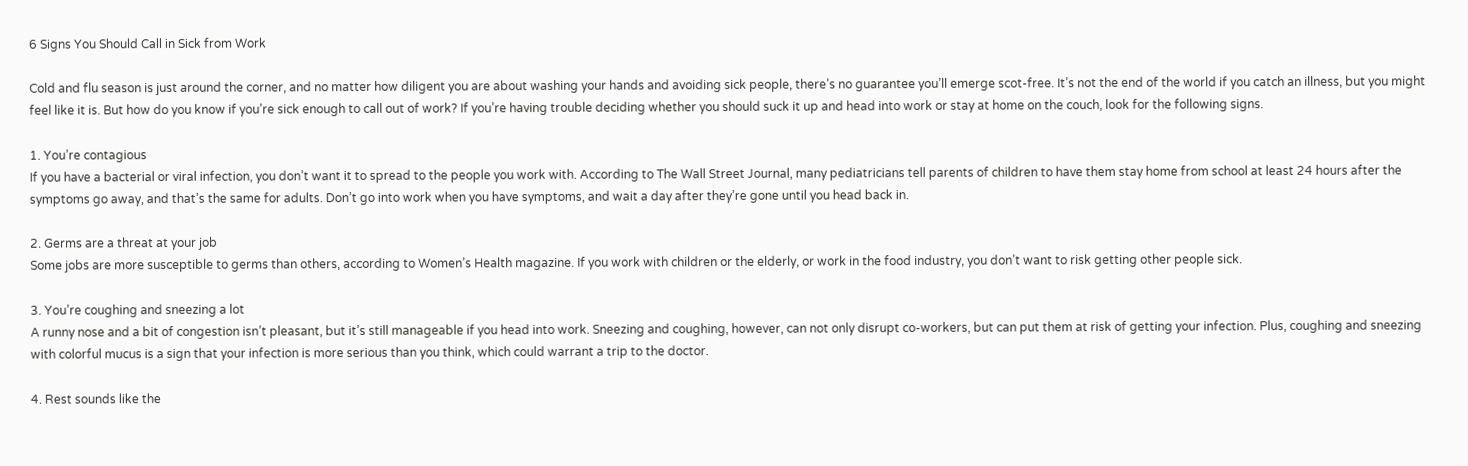6 Signs You Should Call in Sick from Work

Cold and flu season is just around the corner, and no matter how diligent you are about washing your hands and avoiding sick people, there’s no guarantee you’ll emerge scot-free. It’s not the end of the world if you catch an illness, but you might feel like it is. But how do you know if you’re sick enough to call out of work? If you’re having trouble deciding whether you should suck it up and head into work or stay at home on the couch, look for the following signs.

1. You’re contagious
If you have a bacterial or viral infection, you don’t want it to spread to the people you work with. According to The Wall Street Journal, many pediatricians tell parents of children to have them stay home from school at least 24 hours after the symptoms go away, and that’s the same for adults. Don’t go into work when you have symptoms, and wait a day after they’re gone until you head back in.

2. Germs are a threat at your job
Some jobs are more susceptible to germs than others, according to Women’s Health magazine. If you work with children or the elderly, or work in the food industry, you don’t want to risk getting other people sick.

3. You’re coughing and sneezing a lot
A runny nose and a bit of congestion isn’t pleasant, but it’s still manageable if you head into work. Sneezing and coughing, however, can not only disrupt co-workers, but can put them at risk of getting your infection. Plus, coughing and sneezing with colorful mucus is a sign that your infection is more serious than you think, which could warrant a trip to the doctor.

4. Rest sounds like the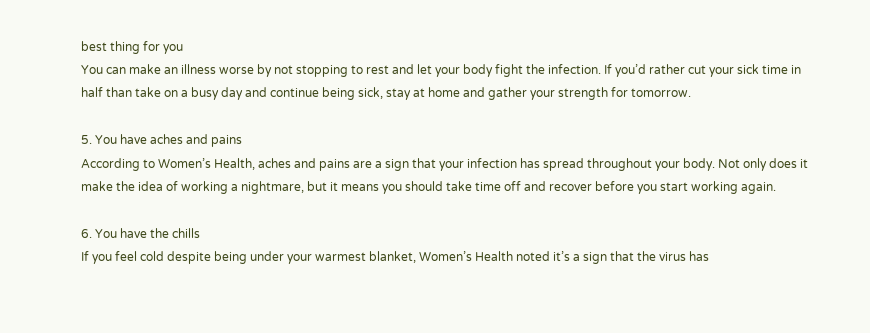best thing for you
You can make an illness worse by not stopping to rest and let your body fight the infection. If you’d rather cut your sick time in half than take on a busy day and continue being sick, stay at home and gather your strength for tomorrow.

5. You have aches and pains
According to Women’s Health, aches and pains are a sign that your infection has spread throughout your body. Not only does it make the idea of working a nightmare, but it means you should take time off and recover before you start working again.

6. You have the chills
If you feel cold despite being under your warmest blanket, Women’s Health noted it’s a sign that the virus has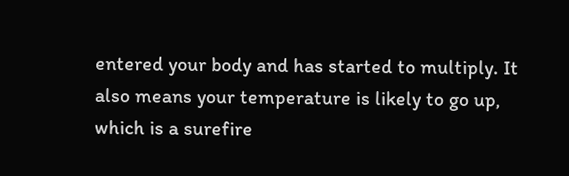entered your body and has started to multiply. It also means your temperature is likely to go up, which is a surefire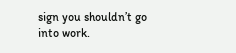sign you shouldn’t go into work.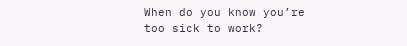When do you know you’re too sick to work?